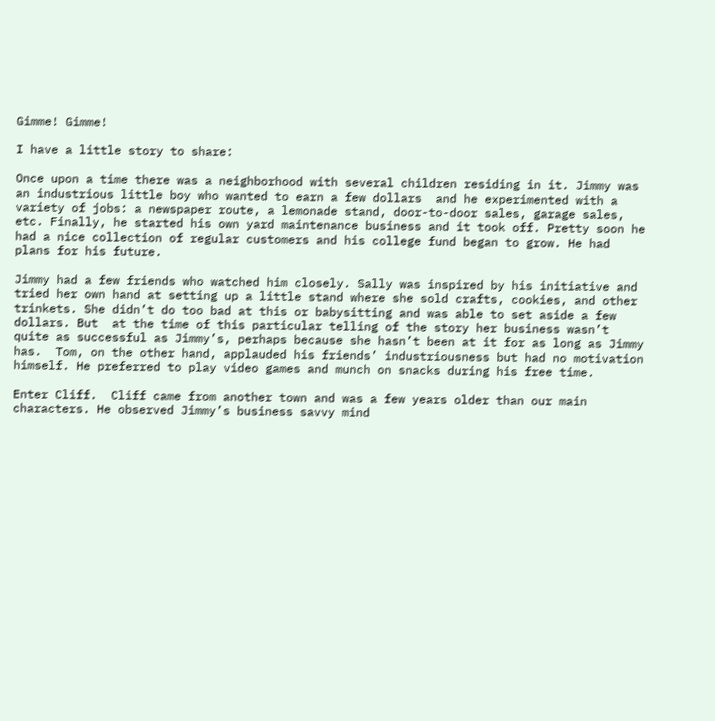Gimme! Gimme!

I have a little story to share:

Once upon a time there was a neighborhood with several children residing in it. Jimmy was an industrious little boy who wanted to earn a few dollars  and he experimented with a variety of jobs: a newspaper route, a lemonade stand, door-to-door sales, garage sales, etc. Finally, he started his own yard maintenance business and it took off. Pretty soon he had a nice collection of regular customers and his college fund began to grow. He had plans for his future.

Jimmy had a few friends who watched him closely. Sally was inspired by his initiative and tried her own hand at setting up a little stand where she sold crafts, cookies, and other trinkets. She didn’t do too bad at this or babysitting and was able to set aside a few dollars. But  at the time of this particular telling of the story her business wasn’t quite as successful as Jimmy’s, perhaps because she hasn’t been at it for as long as Jimmy has.  Tom, on the other hand, applauded his friends’ industriousness but had no motivation himself. He preferred to play video games and munch on snacks during his free time.

Enter Cliff.  Cliff came from another town and was a few years older than our main characters. He observed Jimmy’s business savvy mind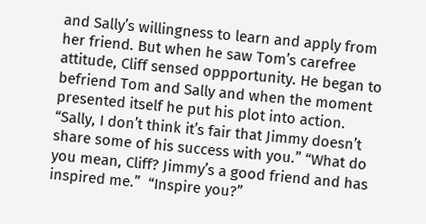and Sally’s willingness to learn and apply from her friend. But when he saw Tom’s carefree attitude, Cliff sensed oppportunity. He began to befriend Tom and Sally and when the moment presented itself he put his plot into action.  “Sally, I don’t think it’s fair that Jimmy doesn’t share some of his success with you.” “What do you mean, Cliff? Jimmy’s a good friend and has inspired me.”  “Inspire you?”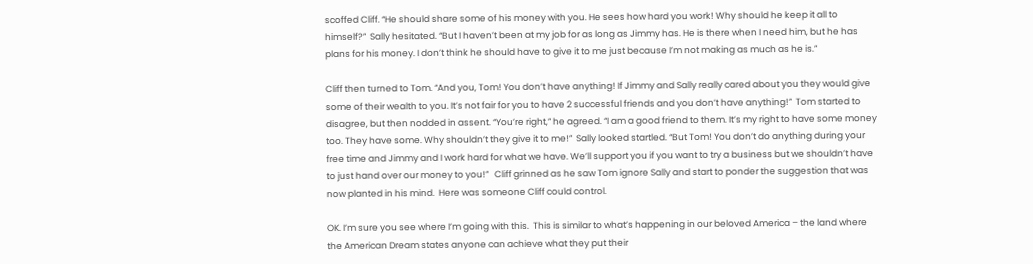scoffed Cliff. “He should share some of his money with you. He sees how hard you work! Why should he keep it all to himself?”  Sally hesitated. “But I haven’t been at my job for as long as Jimmy has. He is there when I need him, but he has plans for his money. I don’t think he should have to give it to me just because I’m not making as much as he is.”

Cliff then turned to Tom. “And you, Tom! You don’t have anything! If Jimmy and Sally really cared about you they would give  some of their wealth to you. It’s not fair for you to have 2 successful friends and you don’t have anything!”  Tom started to disagree, but then nodded in assent. “You’re right,” he agreed. “I am a good friend to them. It’s my right to have some money too. They have some. Why shouldn’t they give it to me!”  Sally looked startled. “But Tom! You don’t do anything during your free time and Jimmy and I work hard for what we have. We’ll support you if you want to try a business but we shouldn’t have to just hand over our money to you!”   Cliff grinned as he saw Tom ignore Sally and start to ponder the suggestion that was now planted in his mind.  Here was someone Cliff could control.

OK. I’m sure you see where I’m going with this.  This is similar to what’s happening in our beloved America – the land where the American Dream states anyone can achieve what they put their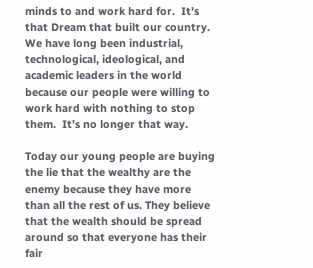minds to and work hard for.  It’s that Dream that built our country.  We have long been industrial, technological, ideological, and academic leaders in the world because our people were willing to work hard with nothing to stop them.  It’s no longer that way.

Today our young people are buying the lie that the wealthy are the enemy because they have more than all the rest of us. They believe that the wealth should be spread around so that everyone has their fair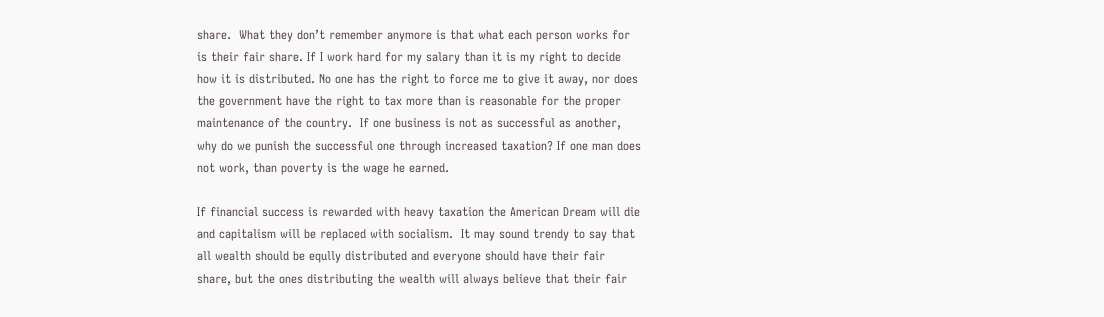share.  What they don’t remember anymore is that what each person works for is their fair share. If I work hard for my salary than it is my right to decide how it is distributed. No one has the right to force me to give it away, nor does the government have the right to tax more than is reasonable for the proper maintenance of the country.  If one business is not as successful as another, why do we punish the successful one through increased taxation? If one man does not work, than poverty is the wage he earned.

If financial success is rewarded with heavy taxation the American Dream will die and capitalism will be replaced with socialism.  It may sound trendy to say that all wealth should be eqully distributed and everyone should have their fair share, but the ones distributing the wealth will always believe that their fair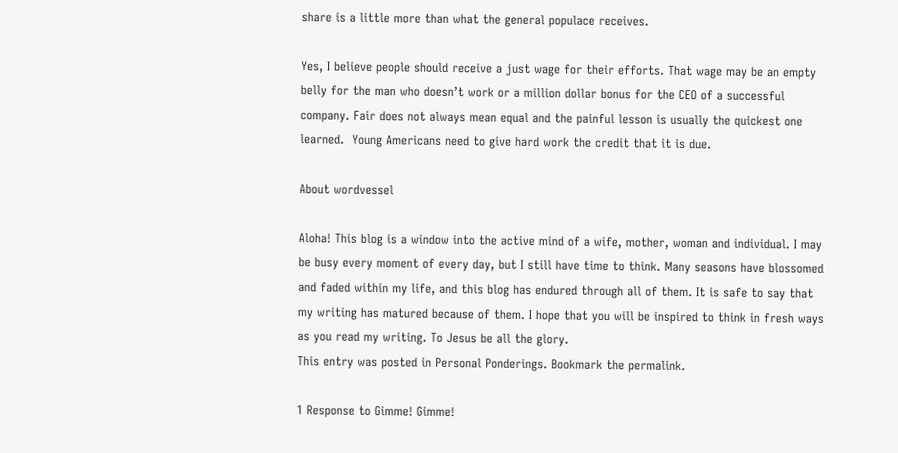share is a little more than what the general populace receives.

Yes, I believe people should receive a just wage for their efforts. That wage may be an empty belly for the man who doesn’t work or a million dollar bonus for the CEO of a successful company. Fair does not always mean equal and the painful lesson is usually the quickest one learned.  Young Americans need to give hard work the credit that it is due.

About wordvessel

Aloha! This blog is a window into the active mind of a wife, mother, woman and individual. I may be busy every moment of every day, but I still have time to think. Many seasons have blossomed and faded within my life, and this blog has endured through all of them. It is safe to say that my writing has matured because of them. I hope that you will be inspired to think in fresh ways as you read my writing. To Jesus be all the glory.
This entry was posted in Personal Ponderings. Bookmark the permalink.

1 Response to Gimme! Gimme!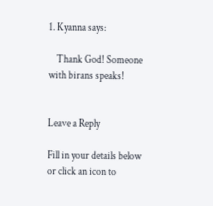1. Kyanna says:

    Thank God! Someone with birans speaks!


Leave a Reply

Fill in your details below or click an icon to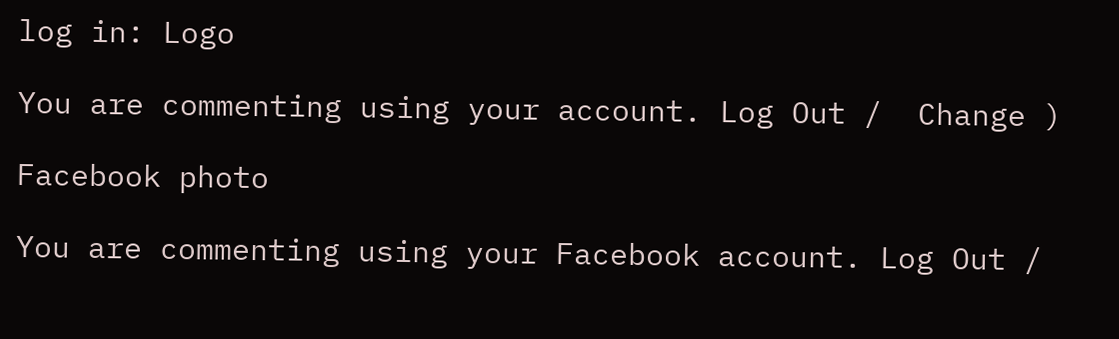log in: Logo

You are commenting using your account. Log Out /  Change )

Facebook photo

You are commenting using your Facebook account. Log Out /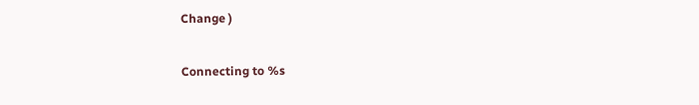Change )

Connecting to %s